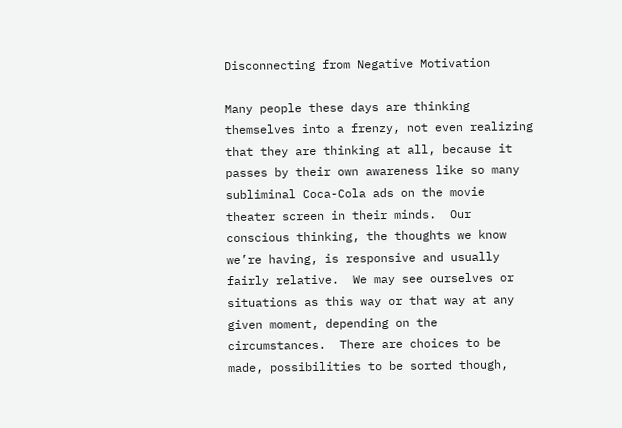Disconnecting from Negative Motivation

Many people these days are thinking themselves into a frenzy, not even realizing that they are thinking at all, because it passes by their own awareness like so many subliminal Coca-Cola ads on the movie theater screen in their minds.  Our conscious thinking, the thoughts we know we’re having, is responsive and usually fairly relative.  We may see ourselves or situations as this way or that way at any given moment, depending on the circumstances.  There are choices to be made, possibilities to be sorted though,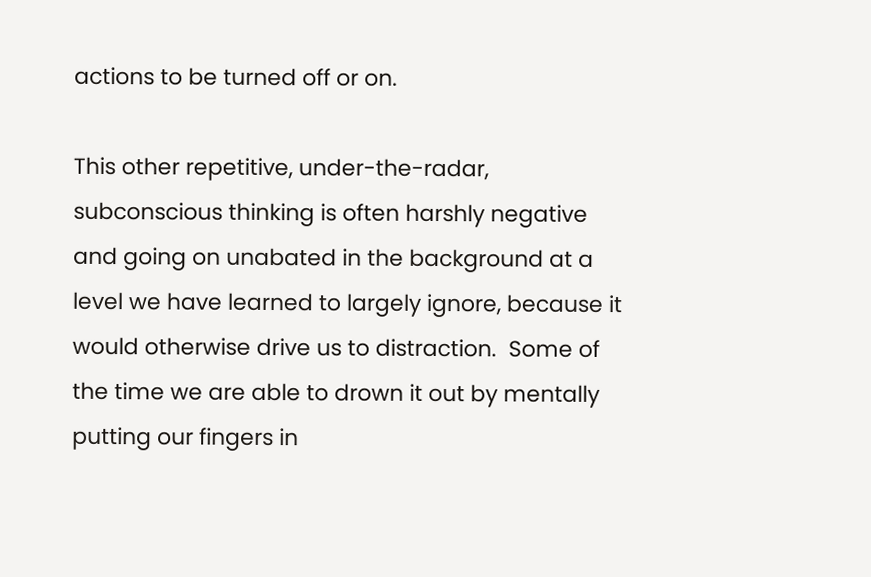actions to be turned off or on.

This other repetitive, under-the-radar, subconscious thinking is often harshly negative and going on unabated in the background at a level we have learned to largely ignore, because it would otherwise drive us to distraction.  Some of the time we are able to drown it out by mentally putting our fingers in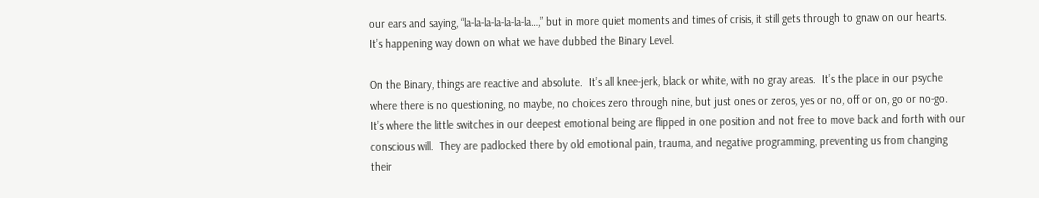our ears and saying, “la-la-la-la-la-la-la…,” but in more quiet moments and times of crisis, it still gets through to gnaw on our hearts.  It’s happening way down on what we have dubbed the Binary Level.

On the Binary, things are reactive and absolute.  It’s all knee-jerk, black or white, with no gray areas.  It’s the place in our psyche where there is no questioning, no maybe, no choices zero through nine, but just ones or zeros, yes or no, off or on, go or no-go.  It’s where the little switches in our deepest emotional being are flipped in one position and not free to move back and forth with our conscious will.  They are padlocked there by old emotional pain, trauma, and negative programming, preventing us from changing their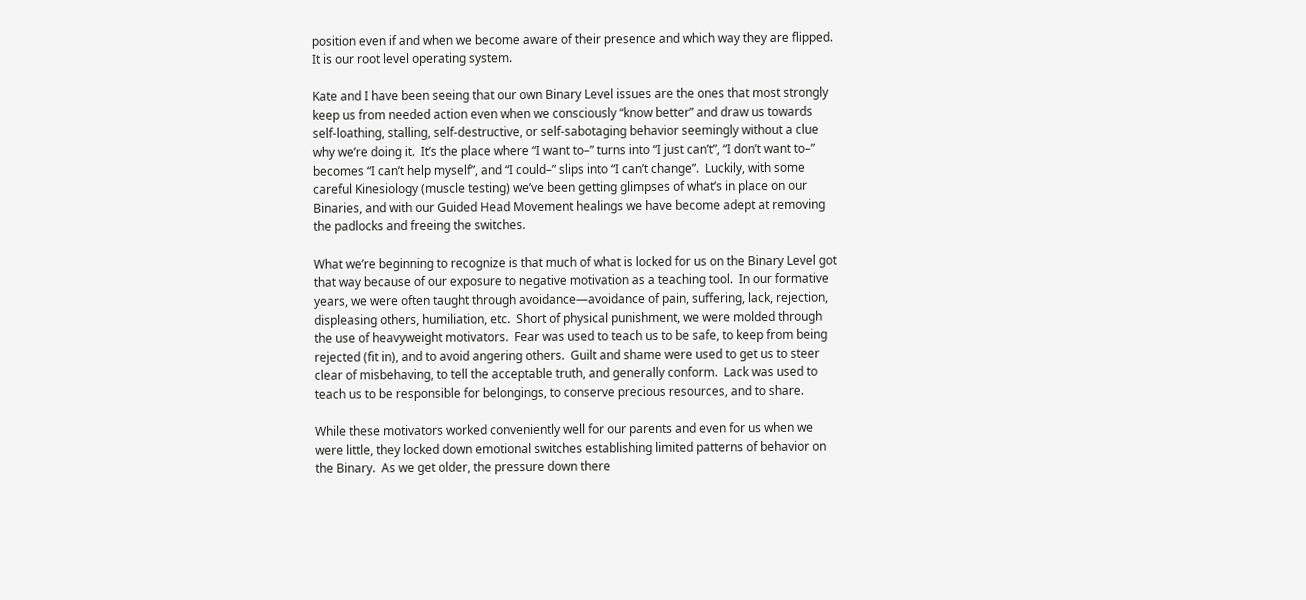position even if and when we become aware of their presence and which way they are flipped.  It is our root level operating system.

Kate and I have been seeing that our own Binary Level issues are the ones that most strongly keep us from needed action even when we consciously “know better” and draw us towards self-loathing, stalling, self-destructive, or self-sabotaging behavior seemingly without a clue why we’re doing it.  It’s the place where “I want to–” turns into “I just can’t”, “I don’t want to–” becomes “I can’t help myself”, and “I could–” slips into “I can’t change”.  Luckily, with some careful Kinesiology (muscle testing) we’ve been getting glimpses of what’s in place on our Binaries, and with our Guided Head Movement healings we have become adept at removing the padlocks and freeing the switches.

What we’re beginning to recognize is that much of what is locked for us on the Binary Level got that way because of our exposure to negative motivation as a teaching tool.  In our formative years, we were often taught through avoidance—avoidance of pain, suffering, lack, rejection, displeasing others, humiliation, etc.  Short of physical punishment, we were molded through the use of heavyweight motivators.  Fear was used to teach us to be safe, to keep from being rejected (fit in), and to avoid angering others.  Guilt and shame were used to get us to steer clear of misbehaving, to tell the acceptable truth, and generally conform.  Lack was used to teach us to be responsible for belongings, to conserve precious resources, and to share.

While these motivators worked conveniently well for our parents and even for us when we were little, they locked down emotional switches establishing limited patterns of behavior on the Binary.  As we get older, the pressure down there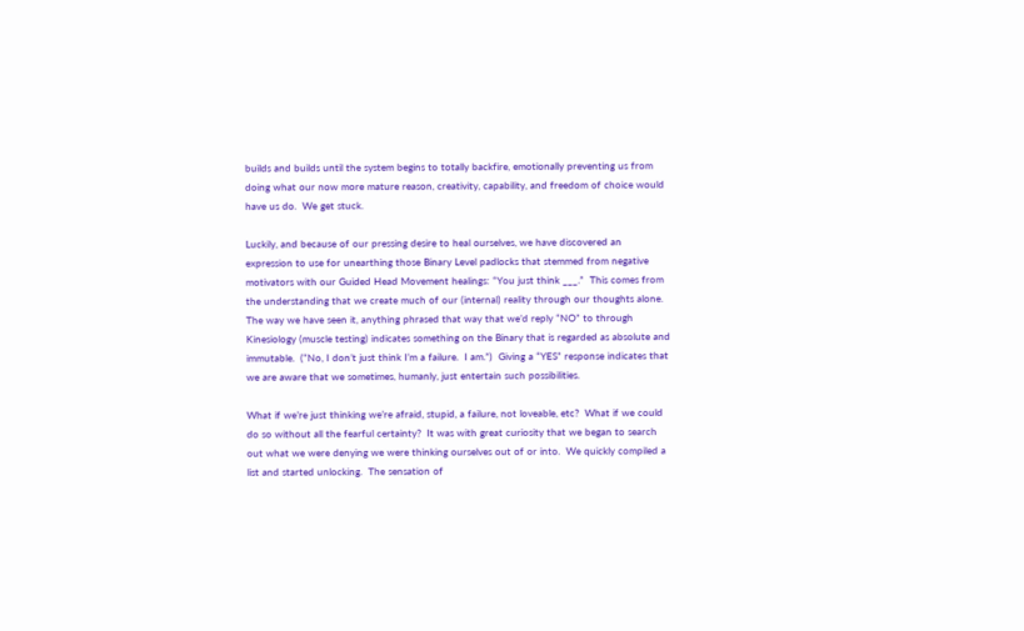builds and builds until the system begins to totally backfire, emotionally preventing us from doing what our now more mature reason, creativity, capability, and freedom of choice would have us do.  We get stuck.

Luckily, and because of our pressing desire to heal ourselves, we have discovered an expression to use for unearthing those Binary Level padlocks that stemmed from negative motivators with our Guided Head Movement healings: “You just think ___.”  This comes from the understanding that we create much of our (internal) reality through our thoughts alone.  The way we have seen it, anything phrased that way that we’d reply “NO” to through Kinesiology (muscle testing) indicates something on the Binary that is regarded as absolute and immutable.  (“No, I don’t just think I’m a failure.  I am.”)  Giving a “YES” response indicates that we are aware that we sometimes, humanly, just entertain such possibilities.

What if we’re just thinking we’re afraid, stupid, a failure, not loveable, etc?  What if we could do so without all the fearful certainty?  It was with great curiosity that we began to search out what we were denying we were thinking ourselves out of or into.  We quickly compiled a list and started unlocking.  The sensation of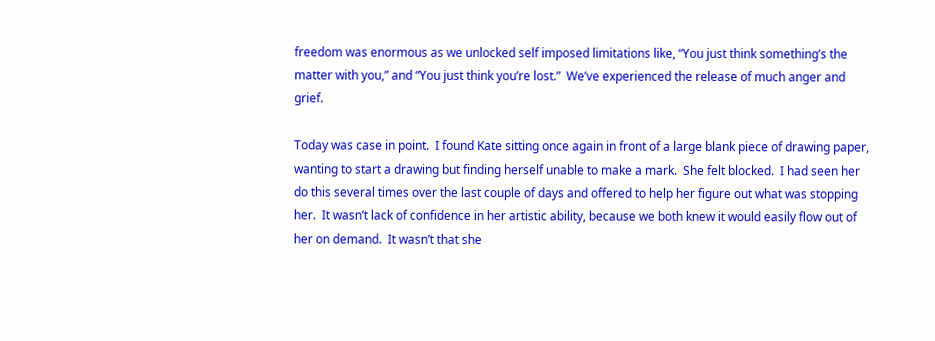freedom was enormous as we unlocked self imposed limitations like, “You just think something’s the matter with you,” and “You just think you’re lost.”  We’ve experienced the release of much anger and grief.

Today was case in point.  I found Kate sitting once again in front of a large blank piece of drawing paper, wanting to start a drawing but finding herself unable to make a mark.  She felt blocked.  I had seen her do this several times over the last couple of days and offered to help her figure out what was stopping her.  It wasn’t lack of confidence in her artistic ability, because we both knew it would easily flow out of her on demand.  It wasn’t that she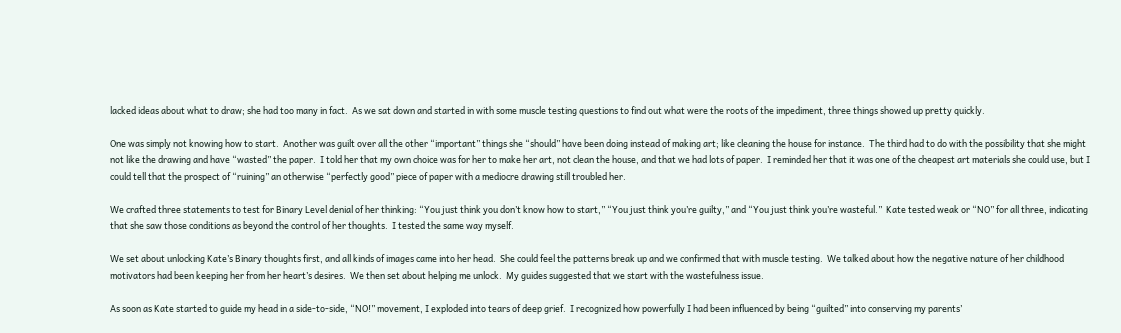lacked ideas about what to draw; she had too many in fact.  As we sat down and started in with some muscle testing questions to find out what were the roots of the impediment, three things showed up pretty quickly.

One was simply not knowing how to start.  Another was guilt over all the other “important” things she “should” have been doing instead of making art; like cleaning the house for instance.  The third had to do with the possibility that she might not like the drawing and have “wasted” the paper.  I told her that my own choice was for her to make her art, not clean the house, and that we had lots of paper.  I reminded her that it was one of the cheapest art materials she could use, but I could tell that the prospect of “ruining” an otherwise “perfectly good” piece of paper with a mediocre drawing still troubled her.

We crafted three statements to test for Binary Level denial of her thinking: “You just think you don’t know how to start,” “You just think you’re guilty,” and “You just think you’re wasteful.”  Kate tested weak or “NO” for all three, indicating that she saw those conditions as beyond the control of her thoughts.  I tested the same way myself.

We set about unlocking Kate’s Binary thoughts first, and all kinds of images came into her head.  She could feel the patterns break up and we confirmed that with muscle testing.  We talked about how the negative nature of her childhood motivators had been keeping her from her heart’s desires.  We then set about helping me unlock.  My guides suggested that we start with the wastefulness issue.

As soon as Kate started to guide my head in a side-to-side, “NO!” movement, I exploded into tears of deep grief.  I recognized how powerfully I had been influenced by being “guilted” into conserving my parents’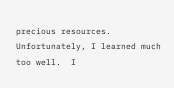precious resources.  Unfortunately, I learned much too well.  I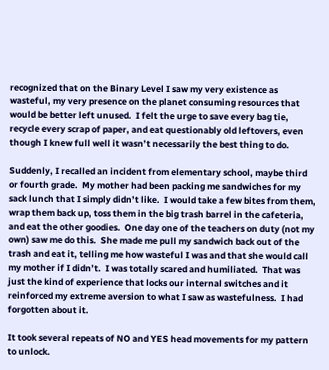recognized that on the Binary Level I saw my very existence as wasteful, my very presence on the planet consuming resources that would be better left unused.  I felt the urge to save every bag tie, recycle every scrap of paper, and eat questionably old leftovers, even though I knew full well it wasn’t necessarily the best thing to do.

Suddenly, I recalled an incident from elementary school, maybe third or fourth grade.  My mother had been packing me sandwiches for my sack lunch that I simply didn’t like.  I would take a few bites from them, wrap them back up, toss them in the big trash barrel in the cafeteria, and eat the other goodies.  One day one of the teachers on duty (not my own) saw me do this.  She made me pull my sandwich back out of the trash and eat it, telling me how wasteful I was and that she would call my mother if I didn’t.  I was totally scared and humiliated.  That was just the kind of experience that locks our internal switches and it reinforced my extreme aversion to what I saw as wastefulness.  I had forgotten about it.

It took several repeats of NO and YES head movements for my pattern to unlock.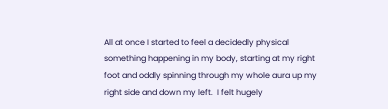All at once I started to feel a decidedly physical something happening in my body, starting at my right foot and oddly spinning through my whole aura up my right side and down my left.  I felt hugely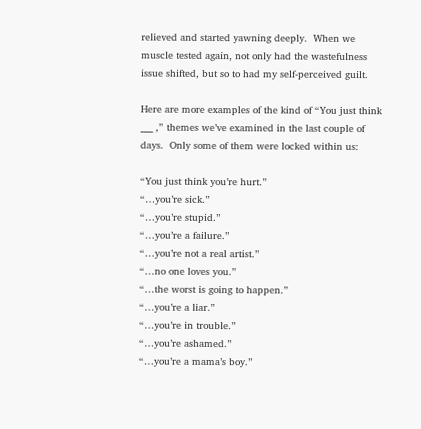relieved and started yawning deeply.  When we muscle tested again, not only had the wastefulness issue shifted, but so to had my self-perceived guilt.

Here are more examples of the kind of “You just think ___ ,” themes we’ve examined in the last couple of days.  Only some of them were locked within us:

“You just think you’re hurt.”
“…you’re sick.”
“…you’re stupid.”
“…you’re a failure.”
“…you’re not a real artist.”
“…no one loves you.”
“…the worst is going to happen.”
“…you’re a liar.”
“…you’re in trouble.”
“…you’re ashamed.”
“…you’re a mama’s boy.”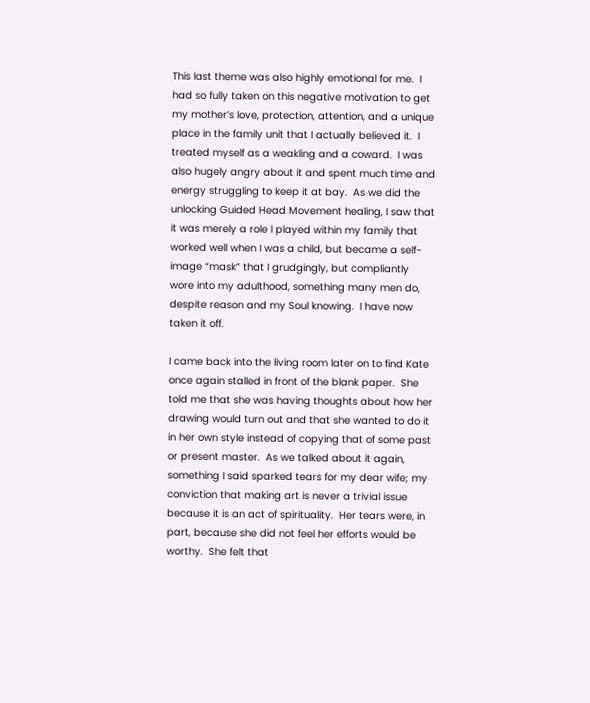This last theme was also highly emotional for me.  I had so fully taken on this negative motivation to get my mother’s love, protection, attention, and a unique place in the family unit that I actually believed it.  I treated myself as a weakling and a coward.  I was also hugely angry about it and spent much time and energy struggling to keep it at bay.  As we did the unlocking Guided Head Movement healing, I saw that it was merely a role I played within my family that worked well when I was a child, but became a self-image “mask” that I grudgingly, but compliantly wore into my adulthood, something many men do, despite reason and my Soul knowing.  I have now taken it off.

I came back into the living room later on to find Kate once again stalled in front of the blank paper.  She told me that she was having thoughts about how her drawing would turn out and that she wanted to do it in her own style instead of copying that of some past or present master.  As we talked about it again, something I said sparked tears for my dear wife; my conviction that making art is never a trivial issue because it is an act of spirituality.  Her tears were, in part, because she did not feel her efforts would be worthy.  She felt that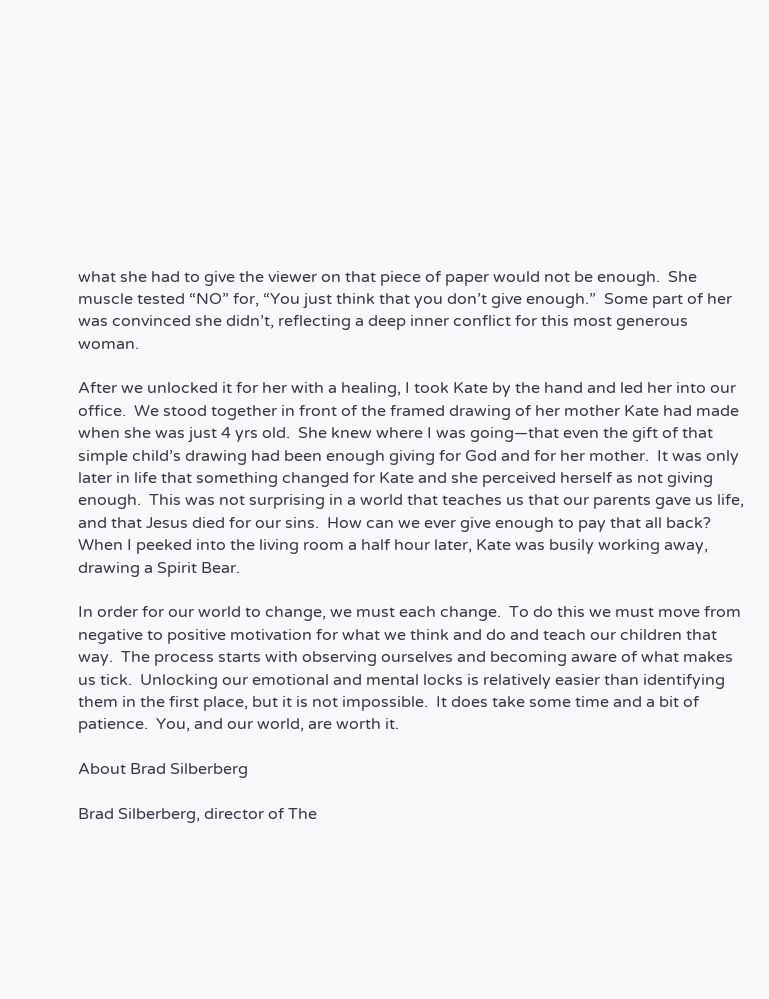what she had to give the viewer on that piece of paper would not be enough.  She muscle tested “NO” for, “You just think that you don’t give enough.”  Some part of her was convinced she didn’t, reflecting a deep inner conflict for this most generous woman.

After we unlocked it for her with a healing, I took Kate by the hand and led her into our office.  We stood together in front of the framed drawing of her mother Kate had made when she was just 4 yrs old.  She knew where I was going—that even the gift of that simple child’s drawing had been enough giving for God and for her mother.  It was only later in life that something changed for Kate and she perceived herself as not giving enough.  This was not surprising in a world that teaches us that our parents gave us life, and that Jesus died for our sins.  How can we ever give enough to pay that all back?  When I peeked into the living room a half hour later, Kate was busily working away, drawing a Spirit Bear.

In order for our world to change, we must each change.  To do this we must move from negative to positive motivation for what we think and do and teach our children that way.  The process starts with observing ourselves and becoming aware of what makes us tick.  Unlocking our emotional and mental locks is relatively easier than identifying them in the first place, but it is not impossible.  It does take some time and a bit of patience.  You, and our world, are worth it.

About Brad Silberberg

Brad Silberberg, director of The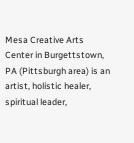Mesa Creative Arts Center in Burgettstown, PA (Pittsburgh area) is an artist, holistic healer, spiritual leader,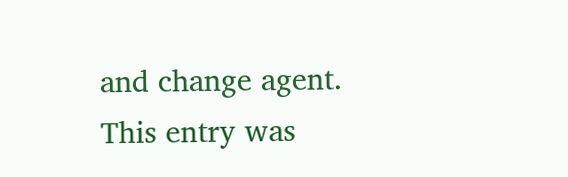and change agent.
This entry was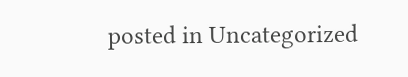posted in Uncategorized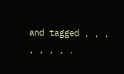and tagged , , , , , , , .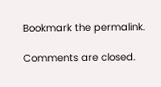Bookmark the permalink.

Comments are closed.